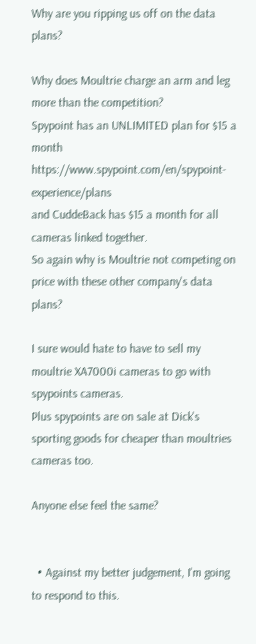Why are you ripping us off on the data plans?

Why does Moultrie charge an arm and leg more than the competition?
Spypoint has an UNLIMITED plan for $15 a month https://www.spypoint.com/en/spypoint-experience/plans
and CuddeBack has $15 a month for all cameras linked together.
So again why is Moultrie not competing on price with these other company's data plans?

I sure would hate to have to sell my moultrie XA7000i cameras to go with spypoints cameras.
Plus spypoints are on sale at Dick's sporting goods for cheaper than moultries cameras too.

Anyone else feel the same?


  • Against my better judgement, I'm going to respond to this.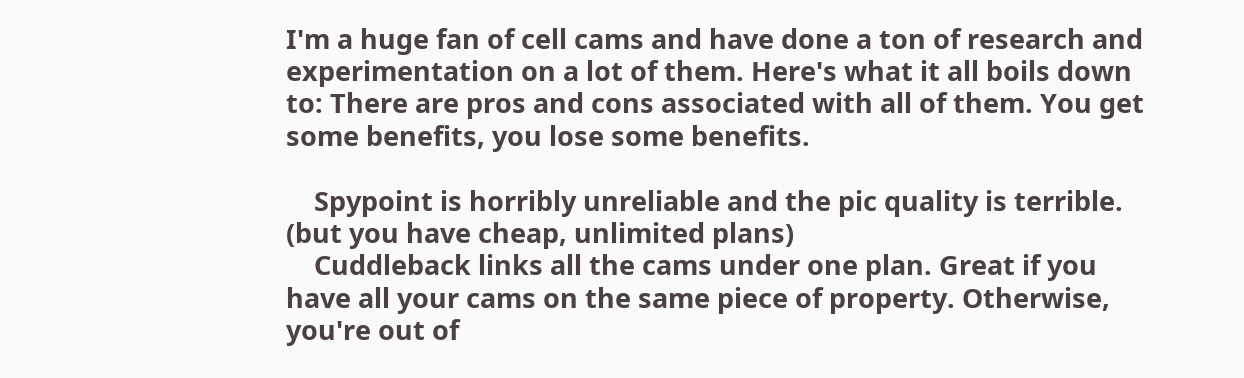I'm a huge fan of cell cams and have done a ton of research and experimentation on a lot of them. Here's what it all boils down to: There are pros and cons associated with all of them. You get some benefits, you lose some benefits.

    Spypoint is horribly unreliable and the pic quality is terrible. (but you have cheap, unlimited plans)
    Cuddleback links all the cams under one plan. Great if you have all your cams on the same piece of property. Otherwise, you're out of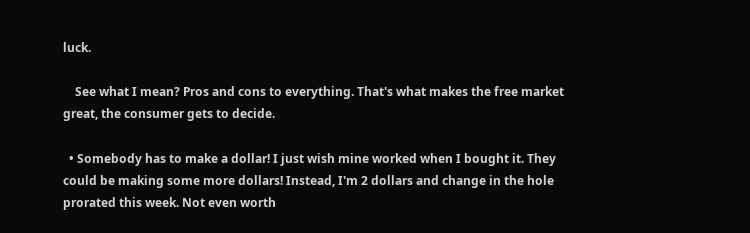luck.

    See what I mean? Pros and cons to everything. That's what makes the free market great, the consumer gets to decide.

  • Somebody has to make a dollar! I just wish mine worked when I bought it. They could be making some more dollars! Instead, I'm 2 dollars and change in the hole prorated this week. Not even worth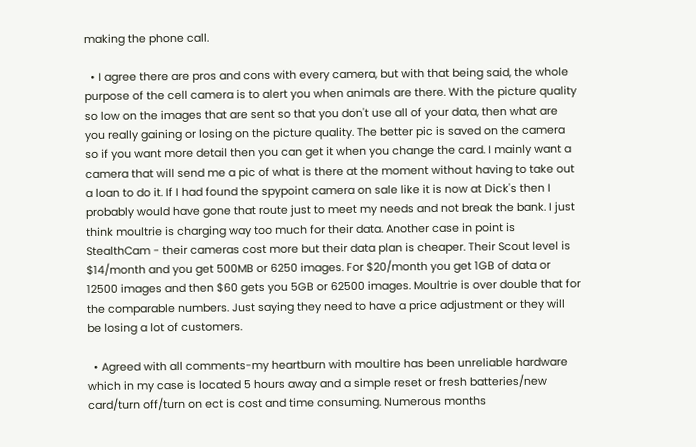making the phone call.

  • I agree there are pros and cons with every camera, but with that being said, the whole purpose of the cell camera is to alert you when animals are there. With the picture quality so low on the images that are sent so that you don't use all of your data, then what are you really gaining or losing on the picture quality. The better pic is saved on the camera so if you want more detail then you can get it when you change the card. I mainly want a camera that will send me a pic of what is there at the moment without having to take out a loan to do it. If I had found the spypoint camera on sale like it is now at Dick's then I probably would have gone that route just to meet my needs and not break the bank. I just think moultrie is charging way too much for their data. Another case in point is StealthCam - their cameras cost more but their data plan is cheaper. Their Scout level is $14/month and you get 500MB or 6250 images. For $20/month you get 1GB of data or 12500 images and then $60 gets you 5GB or 62500 images. Moultrie is over double that for the comparable numbers. Just saying they need to have a price adjustment or they will be losing a lot of customers.

  • Agreed with all comments-my heartburn with moultire has been unreliable hardware which in my case is located 5 hours away and a simple reset or fresh batteries/new card/turn off/turn on ect is cost and time consuming. Numerous months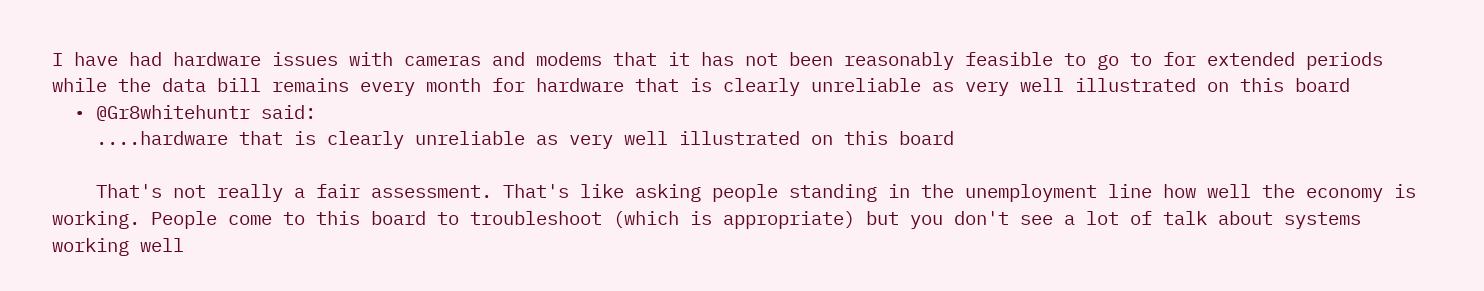I have had hardware issues with cameras and modems that it has not been reasonably feasible to go to for extended periods while the data bill remains every month for hardware that is clearly unreliable as very well illustrated on this board
  • @Gr8whitehuntr said:
    ....hardware that is clearly unreliable as very well illustrated on this board

    That's not really a fair assessment. That's like asking people standing in the unemployment line how well the economy is working. People come to this board to troubleshoot (which is appropriate) but you don't see a lot of talk about systems working well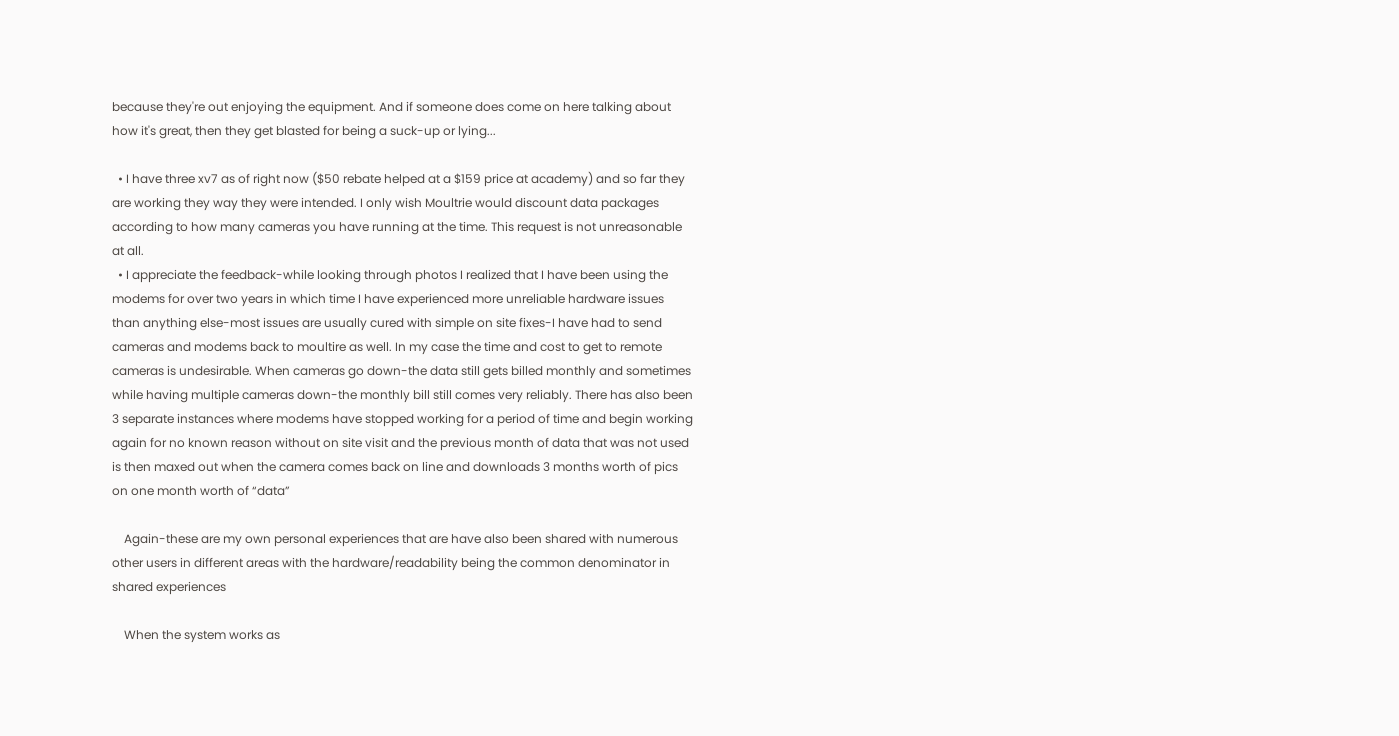because they're out enjoying the equipment. And if someone does come on here talking about how it's great, then they get blasted for being a suck-up or lying...

  • I have three xv7 as of right now ($50 rebate helped at a $159 price at academy) and so far they are working they way they were intended. I only wish Moultrie would discount data packages according to how many cameras you have running at the time. This request is not unreasonable at all.
  • I appreciate the feedback-while looking through photos I realized that I have been using the modems for over two years in which time I have experienced more unreliable hardware issues than anything else-most issues are usually cured with simple on site fixes-I have had to send cameras and modems back to moultire as well. In my case the time and cost to get to remote cameras is undesirable. When cameras go down-the data still gets billed monthly and sometimes while having multiple cameras down-the monthly bill still comes very reliably. There has also been 3 separate instances where modems have stopped working for a period of time and begin working again for no known reason without on site visit and the previous month of data that was not used is then maxed out when the camera comes back on line and downloads 3 months worth of pics on one month worth of “data”

    Again-these are my own personal experiences that are have also been shared with numerous other users in different areas with the hardware/readability being the common denominator in shared experiences

    When the system works as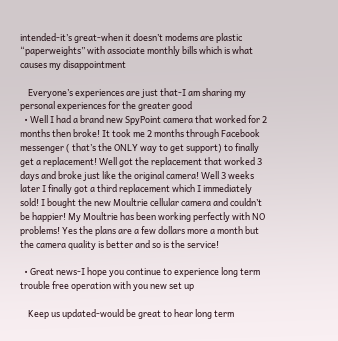intended-it’s great-when it doesn’t modems are plastic “paperweights” with associate monthly bills which is what causes my disappointment

    Everyone’s experiences are just that-I am sharing my personal experiences for the greater good
  • Well I had a brand new SpyPoint camera that worked for 2 months then broke! It took me 2 months through Facebook messenger ( that’s the ONLY way to get support) to finally get a replacement! Well got the replacement that worked 3 days and broke just like the original camera! Well 3 weeks later I finally got a third replacement which I immediately sold! I bought the new Moultrie cellular camera and couldn’t be happier! My Moultrie has been working perfectly with NO problems! Yes the plans are a few dollars more a month but the camera quality is better and so is the service!

  • Great news-I hope you continue to experience long term trouble free operation with you new set up

    Keep us updated-would be great to hear long term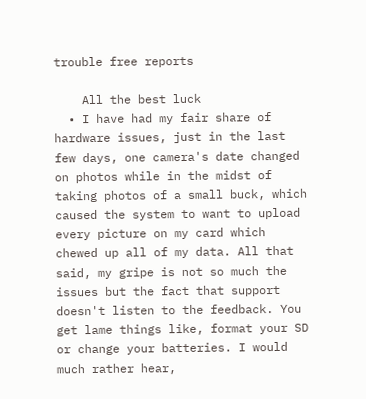trouble free reports

    All the best luck
  • I have had my fair share of hardware issues, just in the last few days, one camera's date changed on photos while in the midst of taking photos of a small buck, which caused the system to want to upload every picture on my card which chewed up all of my data. All that said, my gripe is not so much the issues but the fact that support doesn't listen to the feedback. You get lame things like, format your SD or change your batteries. I would much rather hear,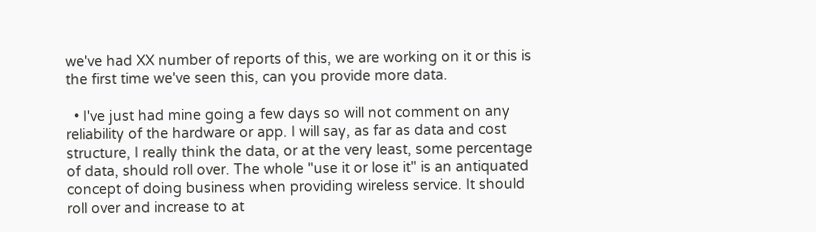we've had XX number of reports of this, we are working on it or this is the first time we've seen this, can you provide more data.

  • I've just had mine going a few days so will not comment on any reliability of the hardware or app. I will say, as far as data and cost structure, I really think the data, or at the very least, some percentage of data, should roll over. The whole "use it or lose it" is an antiquated concept of doing business when providing wireless service. It should roll over and increase to at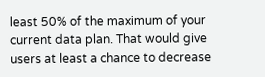least 50% of the maximum of your current data plan. That would give users at least a chance to decrease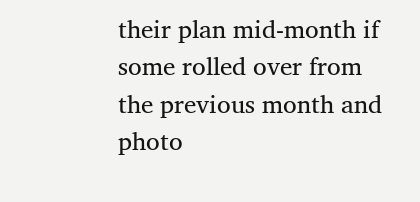their plan mid-month if some rolled over from the previous month and photo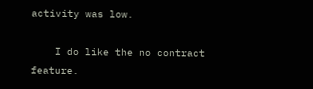activity was low.

    I do like the no contract feature.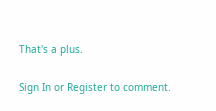That's a plus.

Sign In or Register to comment.